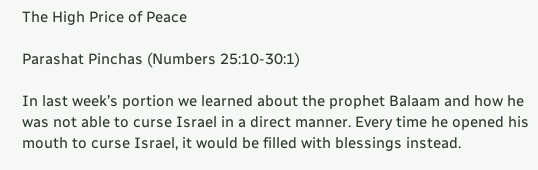The High Price of Peace

Parashat Pinchas (Numbers 25:10-30:1)

In last week’s portion we learned about the prophet Balaam and how he was not able to curse Israel in a direct manner. Every time he opened his mouth to curse Israel, it would be filled with blessings instead.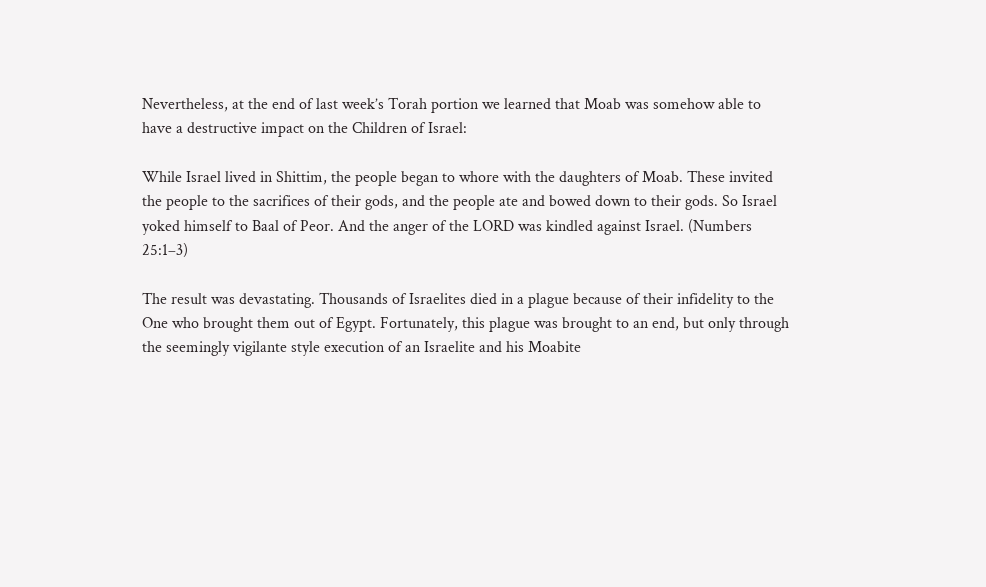Nevertheless, at the end of last week’s Torah portion we learned that Moab was somehow able to have a destructive impact on the Children of Israel:

While Israel lived in Shittim, the people began to whore with the daughters of Moab. These invited the people to the sacrifices of their gods, and the people ate and bowed down to their gods. So Israel yoked himself to Baal of Peor. And the anger of the LORD was kindled against Israel. (Numbers 25:1–3)

The result was devastating. Thousands of Israelites died in a plague because of their infidelity to the One who brought them out of Egypt. Fortunately, this plague was brought to an end, but only through the seemingly vigilante style execution of an Israelite and his Moabite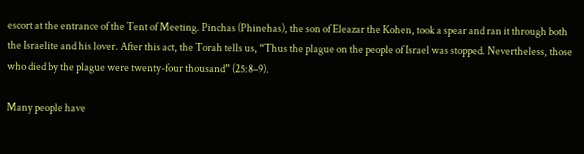escort at the entrance of the Tent of Meeting. Pinchas (Phinehas), the son of Eleazar the Kohen, took a spear and ran it through both the Israelite and his lover. After this act, the Torah tells us, “Thus the plague on the people of Israel was stopped. Nevertheless, those who died by the plague were twenty-four thousand” (25:8–9).

Many people have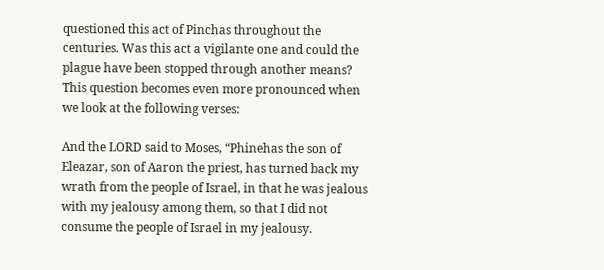questioned this act of Pinchas throughout the centuries. Was this act a vigilante one and could the plague have been stopped through another means? This question becomes even more pronounced when we look at the following verses:

And the LORD said to Moses, “Phinehas the son of Eleazar, son of Aaron the priest, has turned back my wrath from the people of Israel, in that he was jealous with my jealousy among them, so that I did not consume the people of Israel in my jealousy.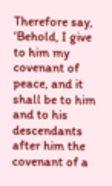Therefore say, ‘Behold, I give to him my covenant of peace, and it shall be to him and to his descendants after him the covenant of a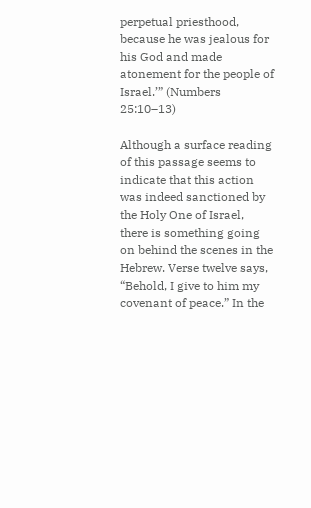perpetual priesthood, because he was jealous for his God and made atonement for the people of Israel.’” (Numbers 25:10–13)

Although a surface reading of this passage seems to indicate that this action was indeed sanctioned by the Holy One of Israel, there is something going on behind the scenes in the Hebrew. Verse twelve says, “Behold, I give to him my covenant of peace.” In the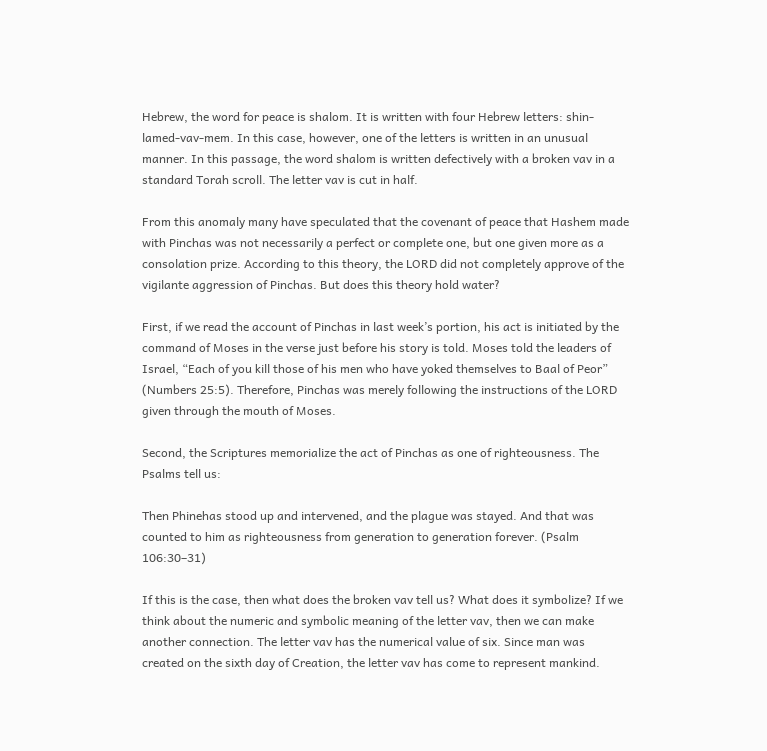Hebrew, the word for peace is shalom. It is written with four Hebrew letters: shin-lamed-vav-mem. In this case, however, one of the letters is written in an unusual manner. In this passage, the word shalom is written defectively with a broken vav in a standard Torah scroll. The letter vav is cut in half.

From this anomaly many have speculated that the covenant of peace that Hashem made with Pinchas was not necessarily a perfect or complete one, but one given more as a consolation prize. According to this theory, the LORD did not completely approve of the vigilante aggression of Pinchas. But does this theory hold water?

First, if we read the account of Pinchas in last week’s portion, his act is initiated by the command of Moses in the verse just before his story is told. Moses told the leaders of Israel, “Each of you kill those of his men who have yoked themselves to Baal of Peor” (Numbers 25:5). Therefore, Pinchas was merely following the instructions of the LORD given through the mouth of Moses.

Second, the Scriptures memorialize the act of Pinchas as one of righteousness. The Psalms tell us:

Then Phinehas stood up and intervened, and the plague was stayed. And that was counted to him as righteousness from generation to generation forever. (Psalm 106:30–31)

If this is the case, then what does the broken vav tell us? What does it symbolize? If we think about the numeric and symbolic meaning of the letter vav, then we can make another connection. The letter vav has the numerical value of six. Since man was created on the sixth day of Creation, the letter vav has come to represent mankind.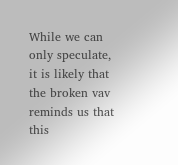While we can only speculate, it is likely that the broken vav reminds us that this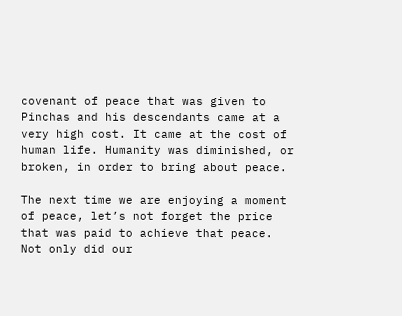covenant of peace that was given to Pinchas and his descendants came at a very high cost. It came at the cost of human life. Humanity was diminished, or broken, in order to bring about peace.

The next time we are enjoying a moment of peace, let’s not forget the price that was paid to achieve that peace. Not only did our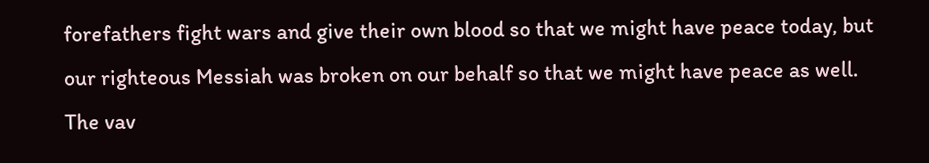forefathers fight wars and give their own blood so that we might have peace today, but our righteous Messiah was broken on our behalf so that we might have peace as well. The vav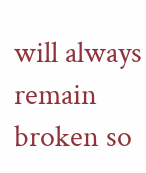will always remain broken so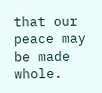that our peace may be made whole.